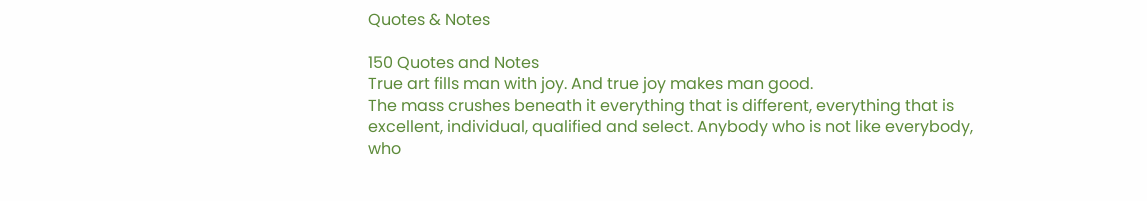Quotes & Notes

150 Quotes and Notes
True art fills man with joy. And true joy makes man good.
The mass crushes beneath it everything that is different, everything that is excellent, individual, qualified and select. Anybody who is not like everybody, who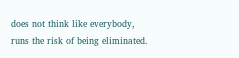does not think like everybody, runs the risk of being eliminated.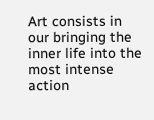Art consists in our bringing the inner life into the most intense action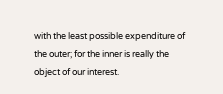with the least possible expenditure of the outer; for the inner is really the object of our interest.